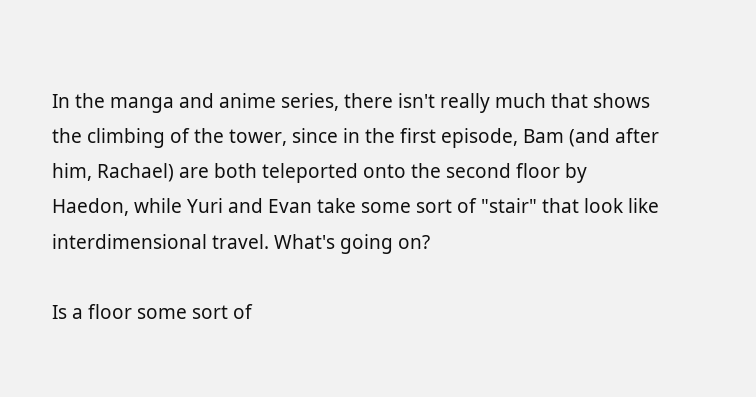In the manga and anime series, there isn't really much that shows the climbing of the tower, since in the first episode, Bam (and after him, Rachael) are both teleported onto the second floor by Haedon, while Yuri and Evan take some sort of "stair" that look like interdimensional travel. What's going on?

Is a floor some sort of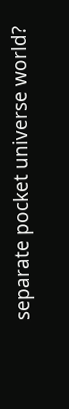separate pocket universe world?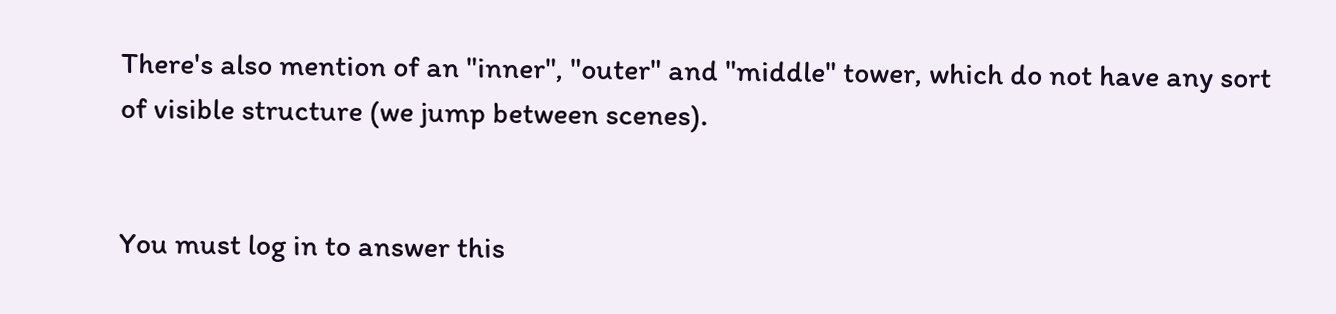There's also mention of an "inner", "outer" and "middle" tower, which do not have any sort of visible structure (we jump between scenes).


You must log in to answer this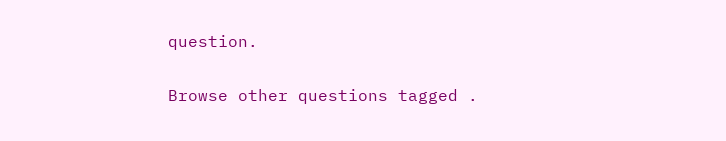question.

Browse other questions tagged .